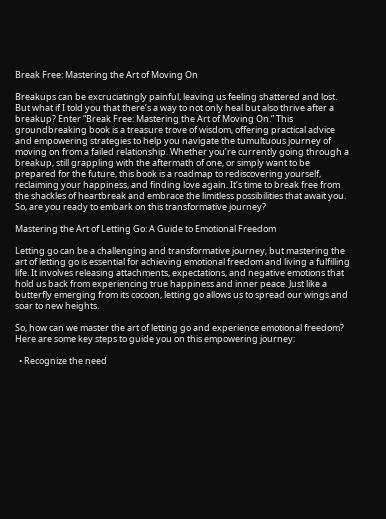Break Free: Mastering the Art of Moving On

Breakups can be excruciatingly painful, leaving us feeling shattered and lost. But what if I told you that there’s a way to not only heal but also thrive after a breakup? Enter “Break Free: Mastering the Art of Moving On.” This groundbreaking book is a treasure trove of wisdom, offering practical advice and empowering strategies to help you navigate the tumultuous journey of moving on from a failed relationship. Whether you’re currently going through a breakup, still grappling with the aftermath of one, or simply want to be prepared for the future, this book is a roadmap to rediscovering yourself, reclaiming your happiness, and finding love again. It’s time to break free from the shackles of heartbreak and embrace the limitless possibilities that await you. So, are you ready to embark on this transformative journey?

Mastering the Art of Letting Go: A Guide to Emotional Freedom

Letting go can be a challenging and transformative journey, but mastering the art of letting go is essential for achieving emotional freedom and living a fulfilling life. It involves releasing attachments, expectations, and negative emotions that hold us back from experiencing true happiness and inner peace. Just like a butterfly emerging from its cocoon, letting go allows us to spread our wings and soar to new heights.

So, how can we master the art of letting go and experience emotional freedom? Here are some key steps to guide you on this empowering journey:

  • Recognize the need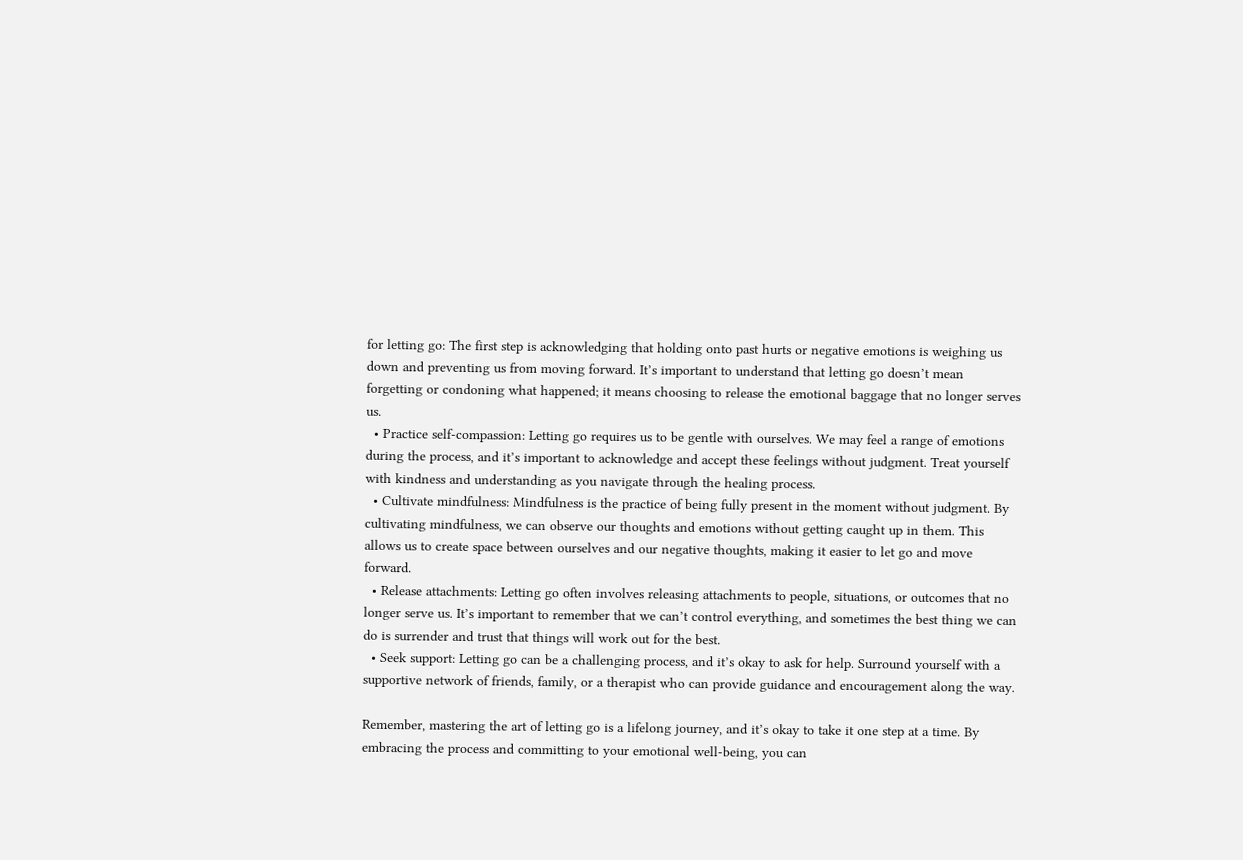for letting go: The first step is acknowledging that holding onto past hurts or negative emotions is weighing us down and preventing us from moving forward. It’s important to understand that letting go doesn’t mean forgetting or condoning what happened; it means choosing to release the emotional baggage that no longer serves us.
  • Practice self-compassion: Letting go requires us to be gentle with ourselves. We may feel a range of emotions during the process, and it’s important to acknowledge and accept these feelings without judgment. Treat yourself with kindness and understanding as you navigate through the healing process.
  • Cultivate mindfulness: Mindfulness is the practice of being fully present in the moment without judgment. By cultivating mindfulness, we can observe our thoughts and emotions without getting caught up in them. This allows us to create space between ourselves and our negative thoughts, making it easier to let go and move forward.
  • Release attachments: Letting go often involves releasing attachments to people, situations, or outcomes that no longer serve us. It’s important to remember that we can’t control everything, and sometimes the best thing we can do is surrender and trust that things will work out for the best.
  • Seek support: Letting go can be a challenging process, and it’s okay to ask for help. Surround yourself with a supportive network of friends, family, or a therapist who can provide guidance and encouragement along the way.

Remember, mastering the art of letting go is a lifelong journey, and it’s okay to take it one step at a time. By embracing the process and committing to your emotional well-being, you can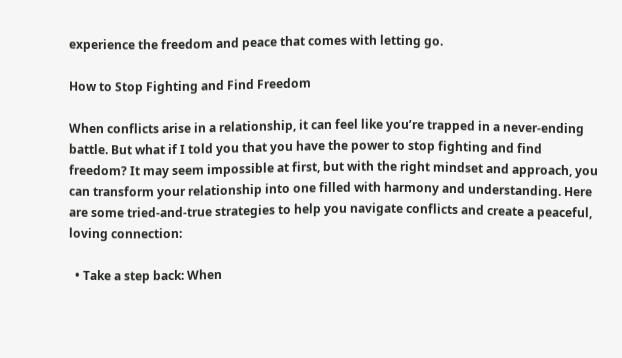experience the freedom and peace that comes with letting go.

How to Stop Fighting and Find Freedom

When conflicts arise in a relationship, it can feel like you’re trapped in a never-ending battle. But what if I told you that you have the power to stop fighting and find freedom? It may seem impossible at first, but with the right mindset and approach, you can transform your relationship into one filled with harmony and understanding. Here are some tried-and-true strategies to help you navigate conflicts and create a peaceful, loving connection:

  • Take a step back: When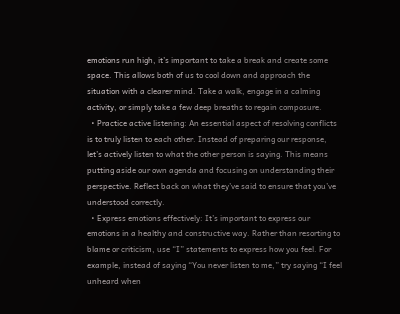emotions run high, it’s important to take a break and create some space. This allows both of us to cool down and approach the situation with a clearer mind. Take a walk, engage in a calming activity, or simply take a few deep breaths to regain composure.
  • Practice active listening: An essential aspect of resolving conflicts is to truly listen to each other. Instead of preparing our response, let’s actively listen to what the other person is saying. This means putting aside our own agenda and focusing on understanding their perspective. Reflect back on what they’ve said to ensure that you’ve understood correctly.
  • Express emotions effectively: It’s important to express our emotions in a healthy and constructive way. Rather than resorting to blame or criticism, use “I” statements to express how you feel. For example, instead of saying “You never listen to me,” try saying “I feel unheard when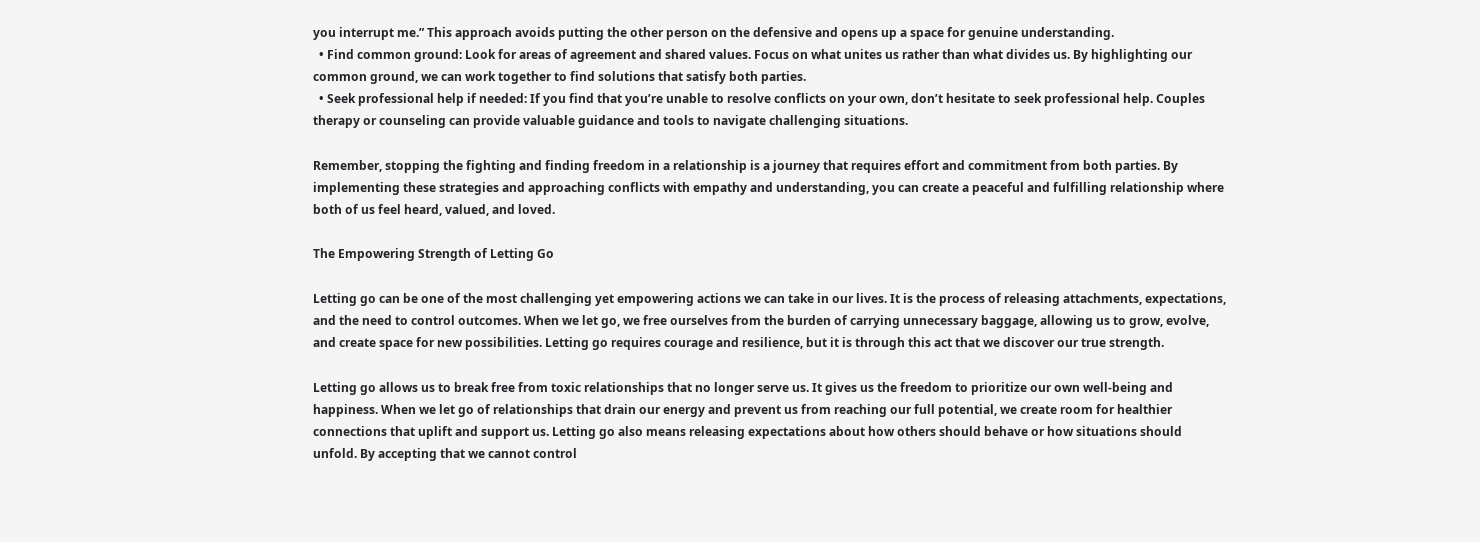you interrupt me.” This approach avoids putting the other person on the defensive and opens up a space for genuine understanding.
  • Find common ground: Look for areas of agreement and shared values. Focus on what unites us rather than what divides us. By highlighting our common ground, we can work together to find solutions that satisfy both parties.
  • Seek professional help if needed: If you find that you’re unable to resolve conflicts on your own, don’t hesitate to seek professional help. Couples therapy or counseling can provide valuable guidance and tools to navigate challenging situations.

Remember, stopping the fighting and finding freedom in a relationship is a journey that requires effort and commitment from both parties. By implementing these strategies and approaching conflicts with empathy and understanding, you can create a peaceful and fulfilling relationship where both of us feel heard, valued, and loved.

The Empowering Strength of Letting Go

Letting go can be one of the most challenging yet empowering actions we can take in our lives. It is the process of releasing attachments, expectations, and the need to control outcomes. When we let go, we free ourselves from the burden of carrying unnecessary baggage, allowing us to grow, evolve, and create space for new possibilities. Letting go requires courage and resilience, but it is through this act that we discover our true strength.

Letting go allows us to break free from toxic relationships that no longer serve us. It gives us the freedom to prioritize our own well-being and happiness. When we let go of relationships that drain our energy and prevent us from reaching our full potential, we create room for healthier connections that uplift and support us. Letting go also means releasing expectations about how others should behave or how situations should unfold. By accepting that we cannot control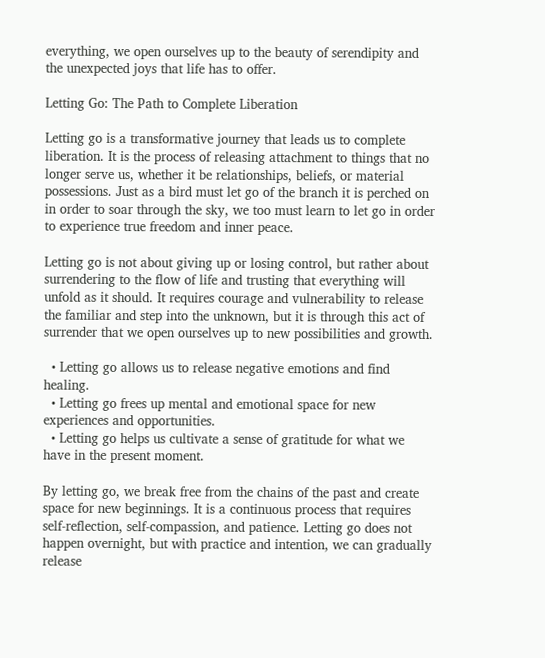everything, we open ourselves up to the beauty of serendipity and the unexpected joys that life has to offer.

Letting Go: The Path to Complete Liberation

Letting go is a transformative journey that leads us to complete liberation. It is the process of releasing attachment to things that no longer serve us, whether it be relationships, beliefs, or material possessions. Just as a bird must let go of the branch it is perched on in order to soar through the sky, we too must learn to let go in order to experience true freedom and inner peace.

Letting go is not about giving up or losing control, but rather about surrendering to the flow of life and trusting that everything will unfold as it should. It requires courage and vulnerability to release the familiar and step into the unknown, but it is through this act of surrender that we open ourselves up to new possibilities and growth.

  • Letting go allows us to release negative emotions and find healing.
  • Letting go frees up mental and emotional space for new experiences and opportunities.
  • Letting go helps us cultivate a sense of gratitude for what we have in the present moment.

By letting go, we break free from the chains of the past and create space for new beginnings. It is a continuous process that requires self-reflection, self-compassion, and patience. Letting go does not happen overnight, but with practice and intention, we can gradually release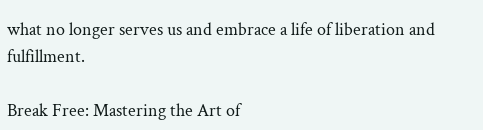what no longer serves us and embrace a life of liberation and fulfillment.

Break Free: Mastering the Art of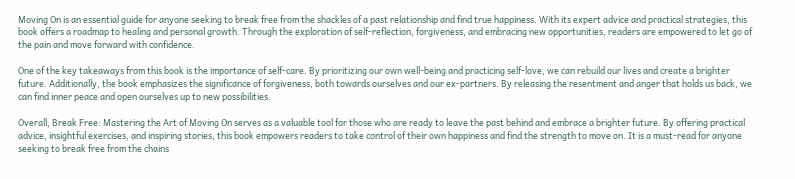Moving On is an essential guide for anyone seeking to break free from the shackles of a past relationship and find true happiness. With its expert advice and practical strategies, this book offers a roadmap to healing and personal growth. Through the exploration of self-reflection, forgiveness, and embracing new opportunities, readers are empowered to let go of the pain and move forward with confidence.

One of the key takeaways from this book is the importance of self-care. By prioritizing our own well-being and practicing self-love, we can rebuild our lives and create a brighter future. Additionally, the book emphasizes the significance of forgiveness, both towards ourselves and our ex-partners. By releasing the resentment and anger that holds us back, we can find inner peace and open ourselves up to new possibilities.

Overall, Break Free: Mastering the Art of Moving On serves as a valuable tool for those who are ready to leave the past behind and embrace a brighter future. By offering practical advice, insightful exercises, and inspiring stories, this book empowers readers to take control of their own happiness and find the strength to move on. It is a must-read for anyone seeking to break free from the chains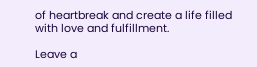of heartbreak and create a life filled with love and fulfillment.

Leave a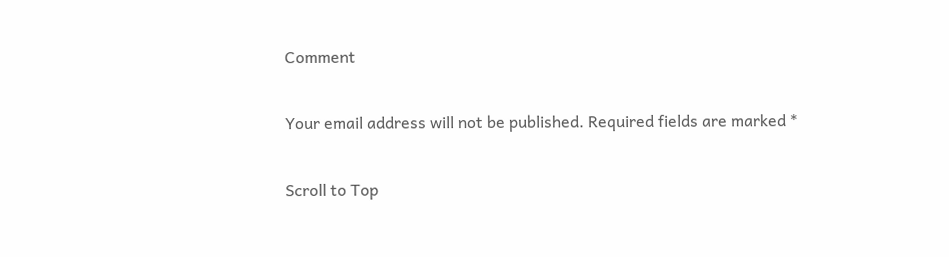Comment

Your email address will not be published. Required fields are marked *

Scroll to Top